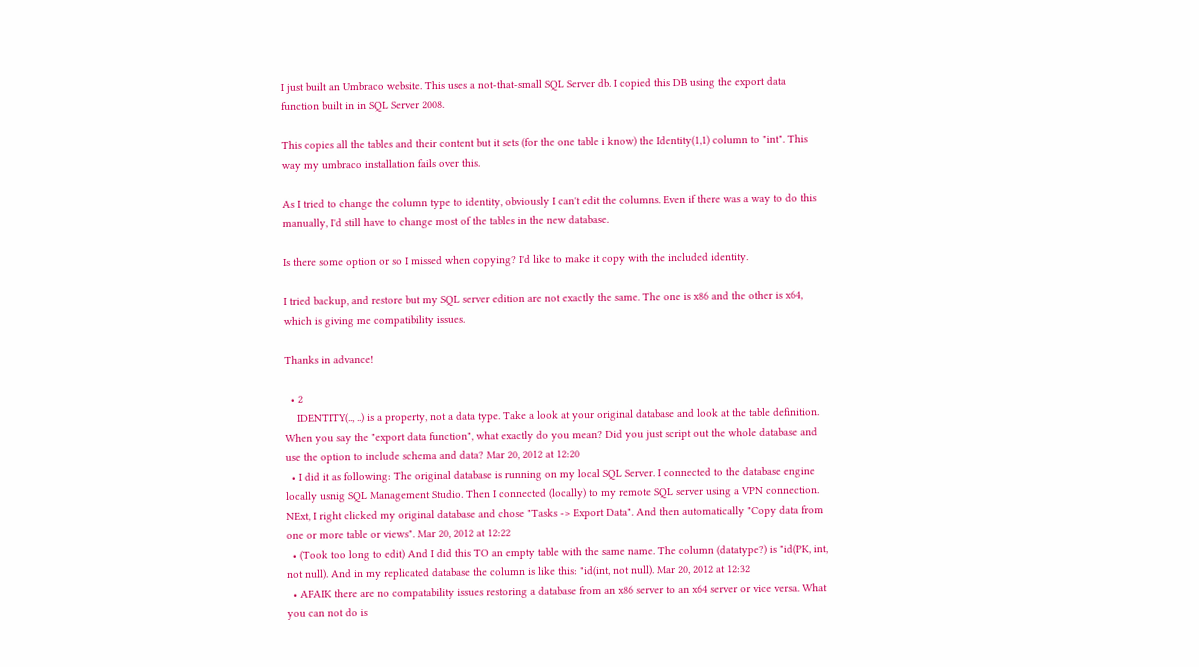I just built an Umbraco website. This uses a not-that-small SQL Server db. I copied this DB using the export data function built in in SQL Server 2008.

This copies all the tables and their content but it sets (for the one table i know) the Identity(1,1) column to "int". This way my umbraco installation fails over this.

As I tried to change the column type to identity, obviously I can't edit the columns. Even if there was a way to do this manually, I'd still have to change most of the tables in the new database.

Is there some option or so I missed when copying? I'd like to make it copy with the included identity.

I tried backup, and restore but my SQL server edition are not exactly the same. The one is x86 and the other is x64, which is giving me compatibility issues.

Thanks in advance!

  • 2
    IDENTITY(.., ..) is a property, not a data type. Take a look at your original database and look at the table definition. When you say the "export data function", what exactly do you mean? Did you just script out the whole database and use the option to include schema and data? Mar 20, 2012 at 12:20
  • I did it as following: The original database is running on my local SQL Server. I connected to the database engine locally usnig SQL Management Studio. Then I connected (locally) to my remote SQL server using a VPN connection. NExt, I right clicked my original database and chose "Tasks -> Export Data". And then automatically "Copy data from one or more table or views". Mar 20, 2012 at 12:22
  • (Took too long to edit) And I did this TO an empty table with the same name. The column (datatype?) is "id(PK, int, not null). And in my replicated database the column is like this: "id(int, not null). Mar 20, 2012 at 12:32
  • AFAIK there are no compatability issues restoring a database from an x86 server to an x64 server or vice versa. What you can not do is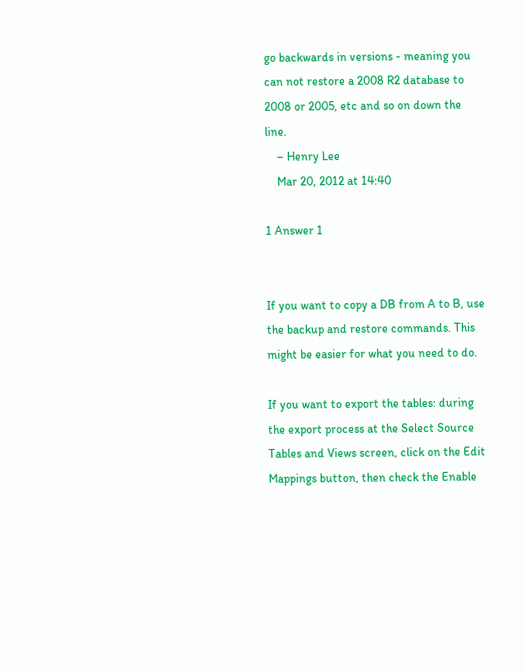go backwards in versions - meaning you can not restore a 2008 R2 database to 2008 or 2005, etc and so on down the line.
    – Henry Lee
    Mar 20, 2012 at 14:40

1 Answer 1


If you want to copy a DB from A to B, use the backup and restore commands. This might be easier for what you need to do.

If you want to export the tables: during the export process at the Select Source Tables and Views screen, click on the Edit Mappings button, then check the Enable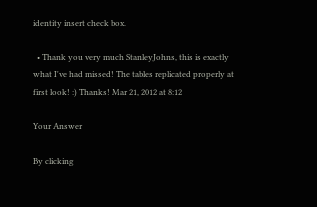identity insert check box.

  • Thank you very much StanleyJohns, this is exactly what I've had missed! The tables replicated properly at first look! :) Thanks! Mar 21, 2012 at 8:12

Your Answer

By clicking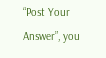“Post Your Answer”, you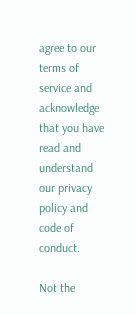agree to our terms of service and acknowledge that you have read and understand our privacy policy and code of conduct.

Not the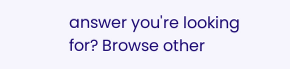answer you're looking for? Browse other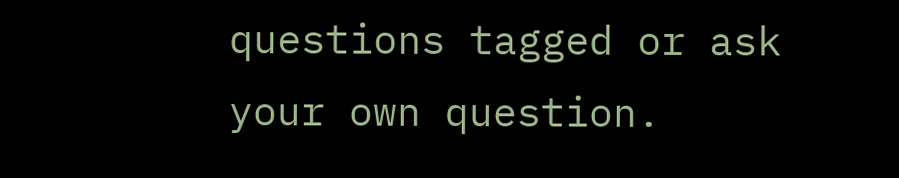questions tagged or ask your own question.